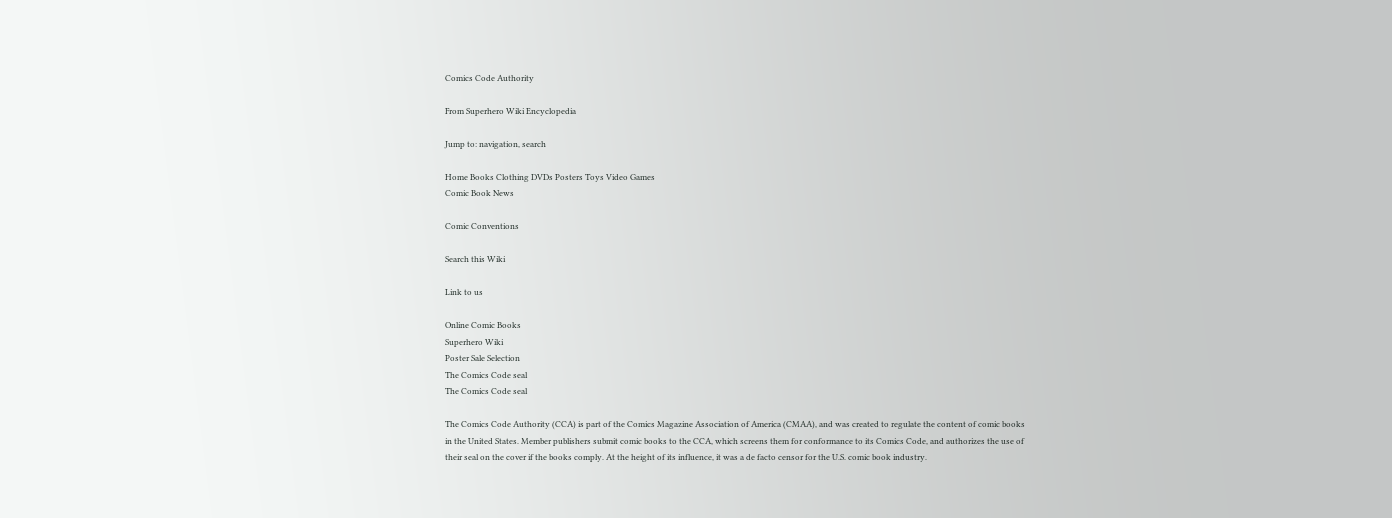Comics Code Authority

From Superhero Wiki Encyclopedia

Jump to: navigation, search

Home Books Clothing DVDs Posters Toys Video Games
Comic Book News

Comic Conventions

Search this Wiki

Link to us

Online Comic Books
Superhero Wiki
Poster Sale Selection
The Comics Code seal
The Comics Code seal

The Comics Code Authority (CCA) is part of the Comics Magazine Association of America (CMAA), and was created to regulate the content of comic books in the United States. Member publishers submit comic books to the CCA, which screens them for conformance to its Comics Code, and authorizes the use of their seal on the cover if the books comply. At the height of its influence, it was a de facto censor for the U.S. comic book industry.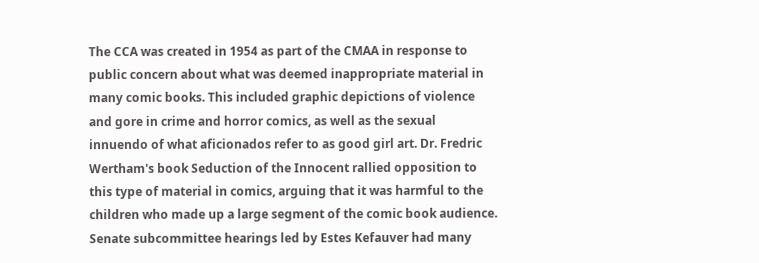The CCA was created in 1954 as part of the CMAA in response to public concern about what was deemed inappropriate material in many comic books. This included graphic depictions of violence and gore in crime and horror comics, as well as the sexual innuendo of what aficionados refer to as good girl art. Dr. Fredric Wertham's book Seduction of the Innocent rallied opposition to this type of material in comics, arguing that it was harmful to the children who made up a large segment of the comic book audience. Senate subcommittee hearings led by Estes Kefauver had many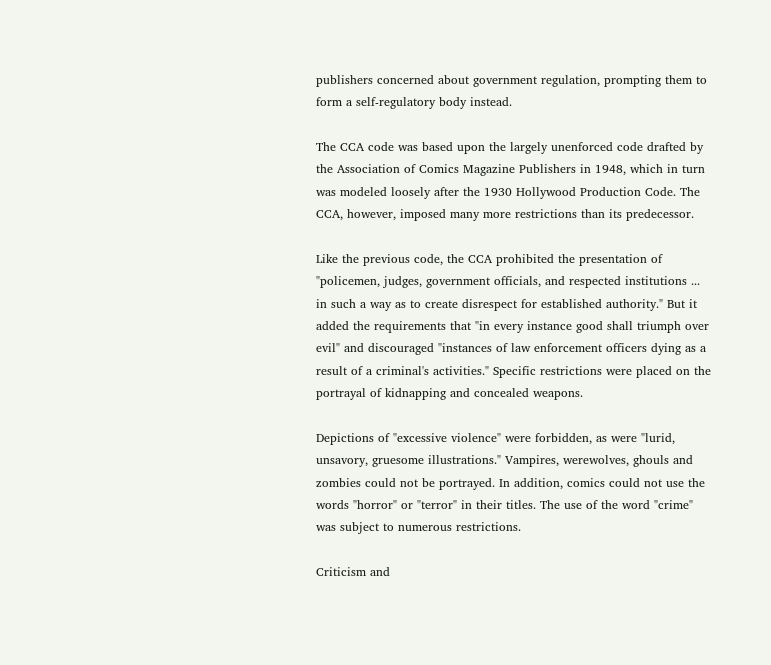publishers concerned about government regulation, prompting them to form a self-regulatory body instead.

The CCA code was based upon the largely unenforced code drafted by the Association of Comics Magazine Publishers in 1948, which in turn was modeled loosely after the 1930 Hollywood Production Code. The CCA, however, imposed many more restrictions than its predecessor.

Like the previous code, the CCA prohibited the presentation of "policemen, judges, government officials, and respected institutions ... in such a way as to create disrespect for established authority." But it added the requirements that "in every instance good shall triumph over evil" and discouraged "instances of law enforcement officers dying as a result of a criminal's activities." Specific restrictions were placed on the portrayal of kidnapping and concealed weapons.

Depictions of "excessive violence" were forbidden, as were "lurid, unsavory, gruesome illustrations." Vampires, werewolves, ghouls and zombies could not be portrayed. In addition, comics could not use the words "horror" or "terror" in their titles. The use of the word "crime" was subject to numerous restrictions.

Criticism and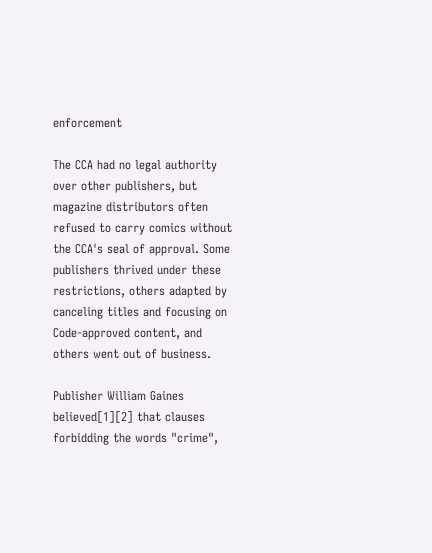enforcement

The CCA had no legal authority over other publishers, but magazine distributors often refused to carry comics without the CCA's seal of approval. Some publishers thrived under these restrictions, others adapted by canceling titles and focusing on Code-approved content, and others went out of business.

Publisher William Gaines believed[1][2] that clauses forbidding the words "crime",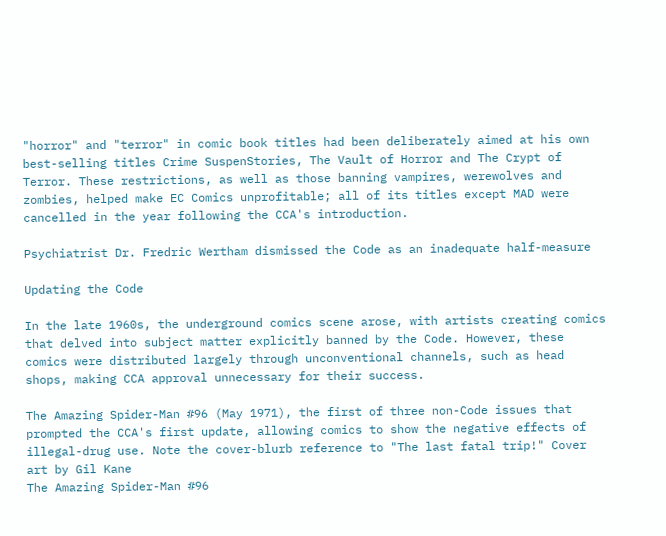"horror" and "terror" in comic book titles had been deliberately aimed at his own best-selling titles Crime SuspenStories, The Vault of Horror and The Crypt of Terror. These restrictions, as well as those banning vampires, werewolves and zombies, helped make EC Comics unprofitable; all of its titles except MAD were cancelled in the year following the CCA's introduction.

Psychiatrist Dr. Fredric Wertham dismissed the Code as an inadequate half-measure

Updating the Code

In the late 1960s, the underground comics scene arose, with artists creating comics that delved into subject matter explicitly banned by the Code. However, these comics were distributed largely through unconventional channels, such as head shops, making CCA approval unnecessary for their success.

The Amazing Spider-Man #96 (May 1971), the first of three non-Code issues that prompted the CCA's first update, allowing comics to show the negative effects of illegal-drug use. Note the cover-blurb reference to "The last fatal trip!" Cover art by Gil Kane
The Amazing Spider-Man #96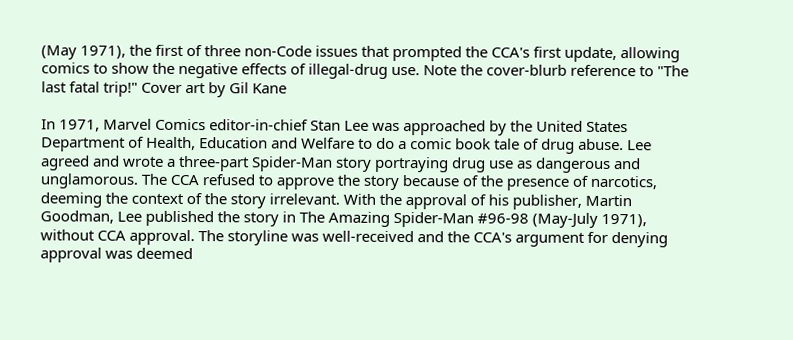(May 1971), the first of three non-Code issues that prompted the CCA's first update, allowing comics to show the negative effects of illegal-drug use. Note the cover-blurb reference to "The last fatal trip!" Cover art by Gil Kane

In 1971, Marvel Comics editor-in-chief Stan Lee was approached by the United States Department of Health, Education and Welfare to do a comic book tale of drug abuse. Lee agreed and wrote a three-part Spider-Man story portraying drug use as dangerous and unglamorous. The CCA refused to approve the story because of the presence of narcotics, deeming the context of the story irrelevant. With the approval of his publisher, Martin Goodman, Lee published the story in The Amazing Spider-Man #96-98 (May-July 1971), without CCA approval. The storyline was well-received and the CCA's argument for denying approval was deemed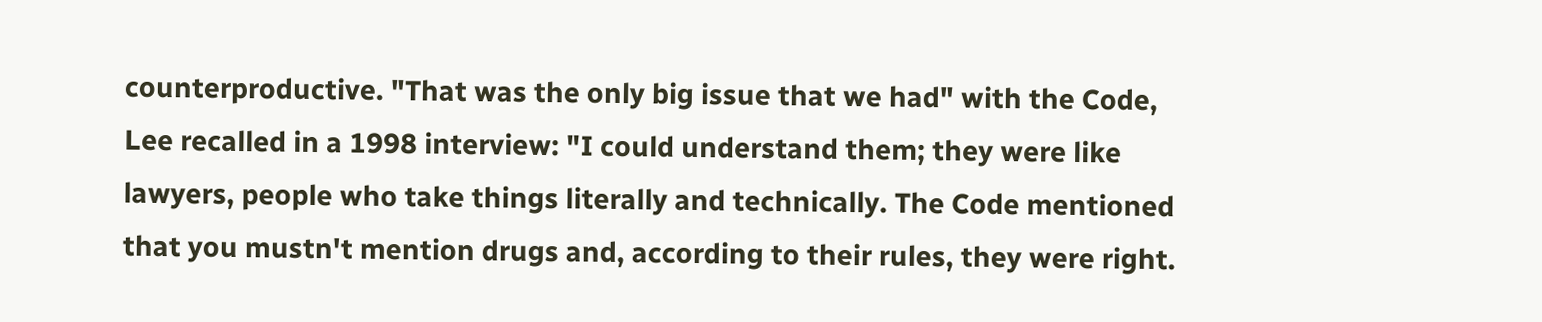counterproductive. "That was the only big issue that we had" with the Code, Lee recalled in a 1998 interview: "I could understand them; they were like lawyers, people who take things literally and technically. The Code mentioned that you mustn't mention drugs and, according to their rules, they were right.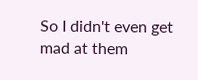So I didn't even get mad at them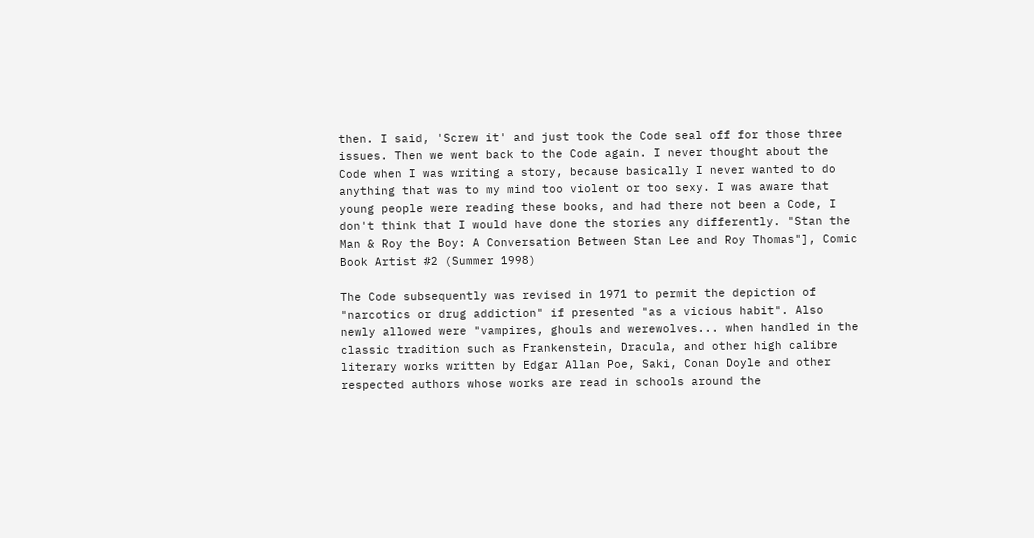then. I said, 'Screw it' and just took the Code seal off for those three issues. Then we went back to the Code again. I never thought about the Code when I was writing a story, because basically I never wanted to do anything that was to my mind too violent or too sexy. I was aware that young people were reading these books, and had there not been a Code, I don't think that I would have done the stories any differently. "Stan the Man & Roy the Boy: A Conversation Between Stan Lee and Roy Thomas"], Comic Book Artist #2 (Summer 1998)

The Code subsequently was revised in 1971 to permit the depiction of "narcotics or drug addiction" if presented "as a vicious habit". Also newly allowed were "vampires, ghouls and werewolves... when handled in the classic tradition such as Frankenstein, Dracula, and other high calibre literary works written by Edgar Allan Poe, Saki, Conan Doyle and other respected authors whose works are read in schools around the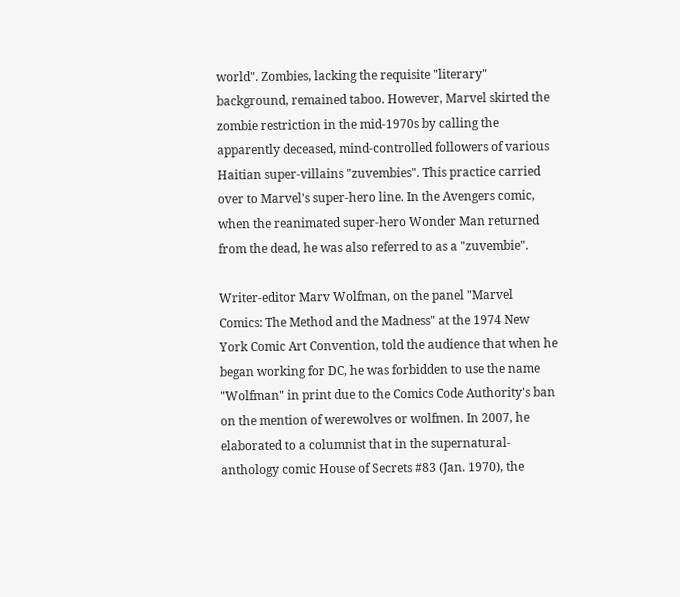world". Zombies, lacking the requisite "literary" background, remained taboo. However, Marvel skirted the zombie restriction in the mid-1970s by calling the apparently deceased, mind-controlled followers of various Haitian super-villains "zuvembies". This practice carried over to Marvel's super-hero line. In the Avengers comic, when the reanimated super-hero Wonder Man returned from the dead, he was also referred to as a "zuvembie".

Writer-editor Marv Wolfman, on the panel "Marvel Comics: The Method and the Madness" at the 1974 New York Comic Art Convention, told the audience that when he began working for DC, he was forbidden to use the name "Wolfman" in print due to the Comics Code Authority's ban on the mention of werewolves or wolfmen. In 2007, he elaborated to a columnist that in the supernatural-anthology comic House of Secrets #83 (Jan. 1970), the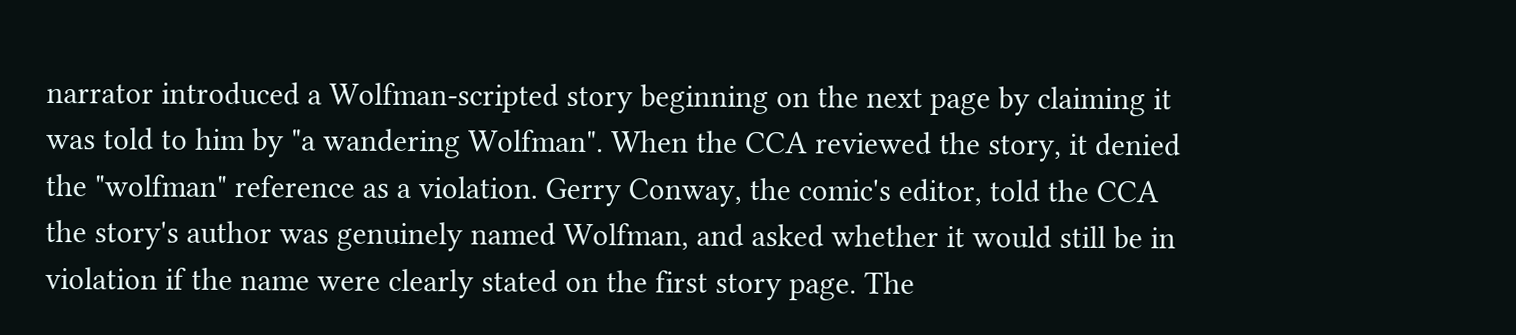narrator introduced a Wolfman-scripted story beginning on the next page by claiming it was told to him by "a wandering Wolfman". When the CCA reviewed the story, it denied the "wolfman" reference as a violation. Gerry Conway, the comic's editor, told the CCA the story's author was genuinely named Wolfman, and asked whether it would still be in violation if the name were clearly stated on the first story page. The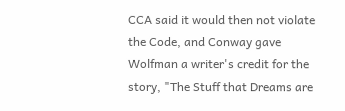CCA said it would then not violate the Code, and Conway gave Wolfman a writer's credit for the story, "The Stuff that Dreams are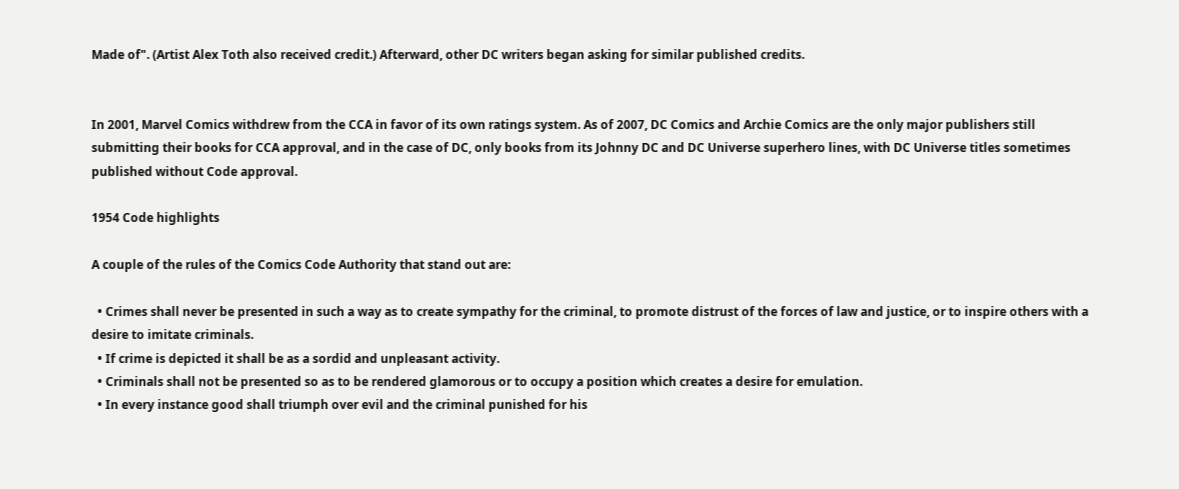Made of". (Artist Alex Toth also received credit.) Afterward, other DC writers began asking for similar published credits.


In 2001, Marvel Comics withdrew from the CCA in favor of its own ratings system. As of 2007, DC Comics and Archie Comics are the only major publishers still submitting their books for CCA approval, and in the case of DC, only books from its Johnny DC and DC Universe superhero lines, with DC Universe titles sometimes published without Code approval.

1954 Code highlights

A couple of the rules of the Comics Code Authority that stand out are:

  • Crimes shall never be presented in such a way as to create sympathy for the criminal, to promote distrust of the forces of law and justice, or to inspire others with a desire to imitate criminals.
  • If crime is depicted it shall be as a sordid and unpleasant activity.
  • Criminals shall not be presented so as to be rendered glamorous or to occupy a position which creates a desire for emulation.
  • In every instance good shall triumph over evil and the criminal punished for his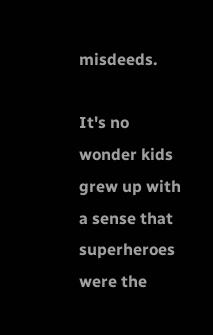misdeeds.

It's no wonder kids grew up with a sense that superheroes were the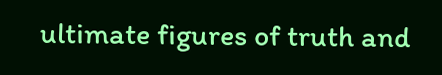ultimate figures of truth and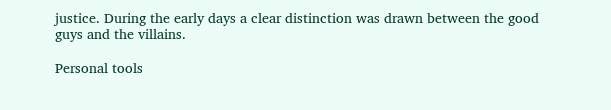justice. During the early days a clear distinction was drawn between the good guys and the villains.

Personal tools